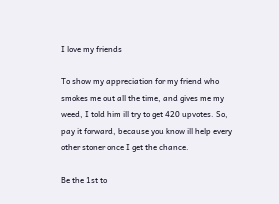I love my friends

To show my appreciation for my friend who smokes me out all the time, and gives me my weed, I told him ill try to get 420 upvotes. So, pay it forward, because you know ill help every other stoner once I get the chance.

Be the 1st to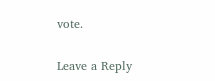vote.

Leave a Reply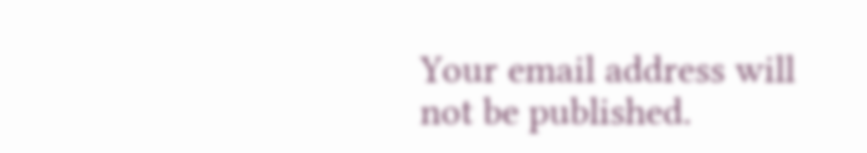Your email address will not be published.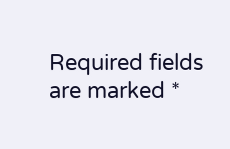Required fields are marked *